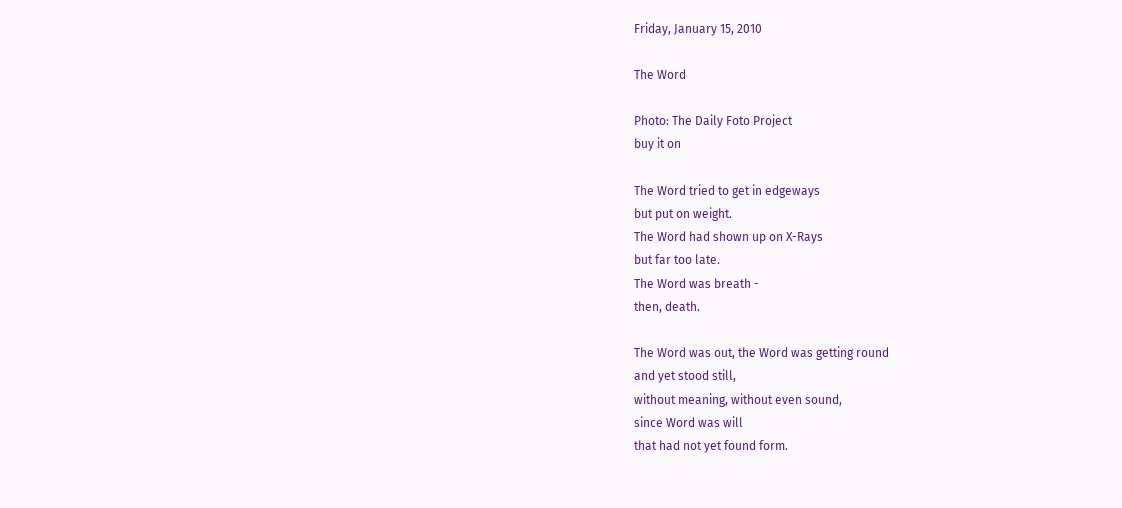Friday, January 15, 2010

The Word

Photo: The Daily Foto Project
buy it on

The Word tried to get in edgeways
but put on weight.
The Word had shown up on X-Rays
but far too late.
The Word was breath -
then, death.

The Word was out, the Word was getting round
and yet stood still,
without meaning, without even sound,
since Word was will
that had not yet found form.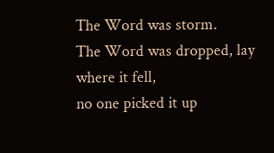The Word was storm.
The Word was dropped, lay where it fell,
no one picked it up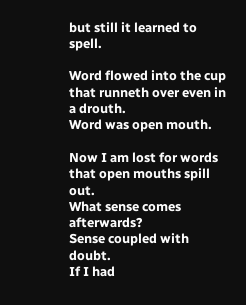but still it learned to spell.

Word flowed into the cup
that runneth over even in a drouth.
Word was open mouth.

Now I am lost for words
that open mouths spill out.
What sense comes afterwards?
Sense coupled with doubt.
If I had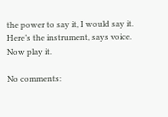the power to say it, I would say it.
Here’s the instrument, says voice.
Now play it.

No comments: